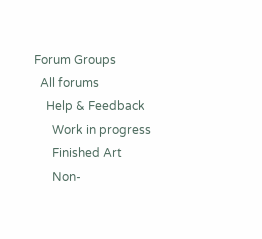Forum Groups
  All forums
    Help & Feedback
      Work in progress
      Finished Art
      Non-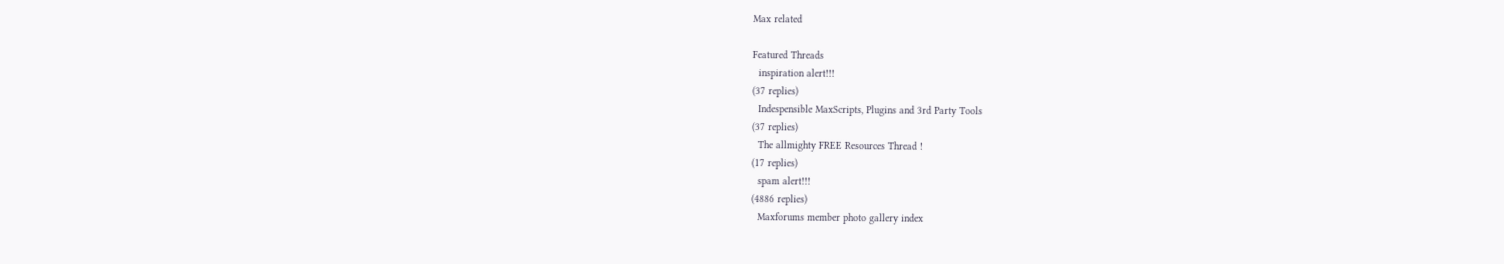Max related

Featured Threads
  inspiration alert!!!
(37 replies)
  Indespensible MaxScripts, Plugins and 3rd Party Tools
(37 replies)
  The allmighty FREE Resources Thread !
(17 replies)
  spam alert!!!
(4886 replies)
  Maxforums member photo gallery index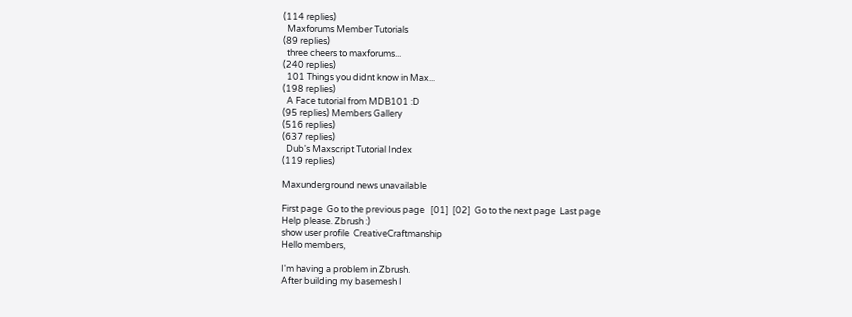(114 replies)
  Maxforums Member Tutorials
(89 replies)
  three cheers to maxforums...
(240 replies)
  101 Things you didnt know in Max...
(198 replies)
  A Face tutorial from MDB101 :D
(95 replies) Members Gallery
(516 replies)
(637 replies)
  Dub's Maxscript Tutorial Index
(119 replies)

Maxunderground news unavailable

First page  Go to the previous page   [01]  [02]  Go to the next page  Last page
Help please. Zbrush :)
show user profile  CreativeCraftmanship
Hello members,

I'm having a problem in Zbrush.
After building my basemesh I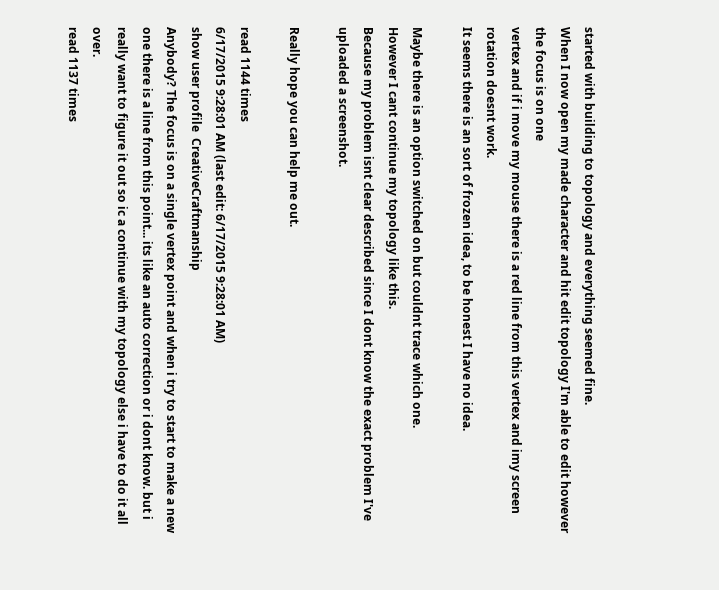started with building to topology and everything seemed fine.
When I now open my made character and hit edit topology I'm able to edit however the focus is on one
vertex and if i move my mouse there is a red line from this vertex and imy screen rotation doesnt work.
It seems there is an sort of frozen idea, to be honest I have no idea.

Maybe there is an option switched on but couldnt trace which one.
However I cant continue my topology like this.
Because my problem isnt clear described since I dont know the exact problem I've uploaded a screenshot.

Really hope you can help me out.

read 1144 times
6/17/2015 9:28:01 AM (last edit: 6/17/2015 9:28:01 AM)
show user profile  CreativeCraftmanship
Anybody? The focus is on a single vertex point and when i try to start to make a new one there is a line from this point... its like an auto correction or i dont know. but i really want to figure it out so ic a continue with my topology else i have to do it all over.
read 1137 times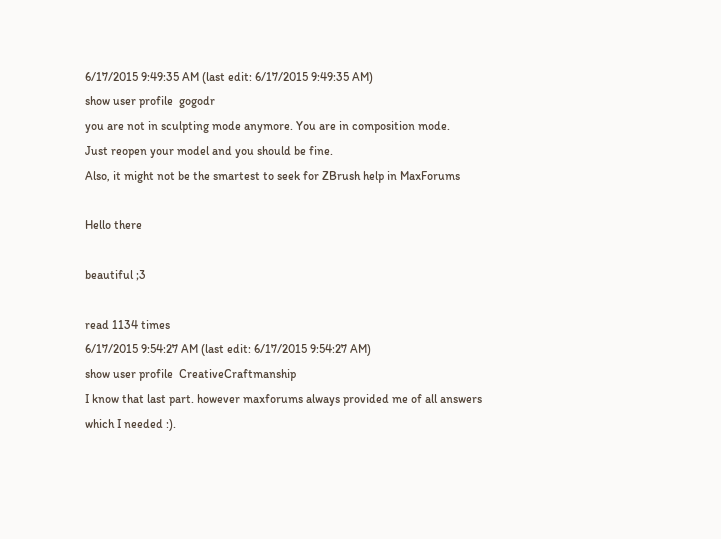6/17/2015 9:49:35 AM (last edit: 6/17/2015 9:49:35 AM)
show user profile  gogodr
you are not in sculpting mode anymore. You are in composition mode.
Just reopen your model and you should be fine.
Also, it might not be the smartest to seek for ZBrush help in MaxForums

Hello there

beautiful ;3

read 1134 times
6/17/2015 9:54:27 AM (last edit: 6/17/2015 9:54:27 AM)
show user profile  CreativeCraftmanship
I know that last part. however maxforums always provided me of all answers which I needed :).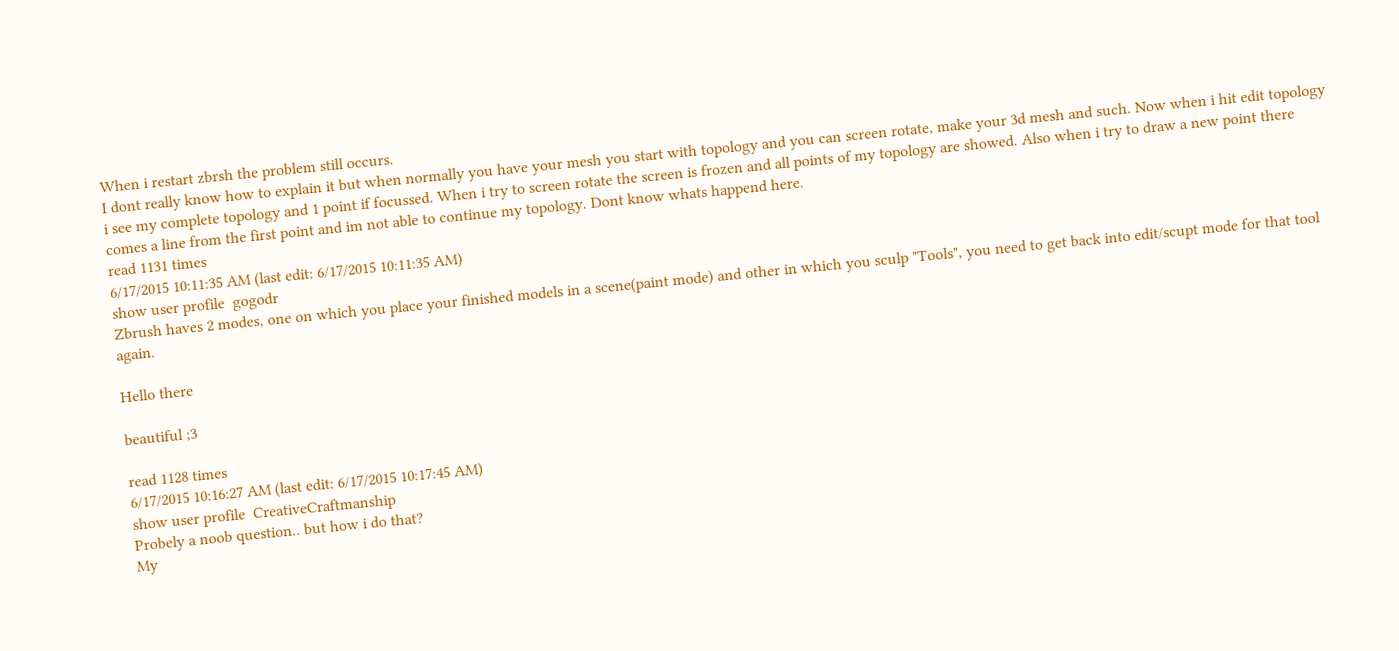When i restart zbrsh the problem still occurs.
I dont really know how to explain it but when normally you have your mesh you start with topology and you can screen rotate, make your 3d mesh and such. Now when i hit edit topology i see my complete topology and 1 point if focussed. When i try to screen rotate the screen is frozen and all points of my topology are showed. Also when i try to draw a new point there comes a line from the first point and im not able to continue my topology. Dont know whats happend here.
read 1131 times
6/17/2015 10:11:35 AM (last edit: 6/17/2015 10:11:35 AM)
show user profile  gogodr
Zbrush haves 2 modes, one on which you place your finished models in a scene(paint mode) and other in which you sculp "Tools", you need to get back into edit/scupt mode for that tool again.

Hello there

beautiful ;3

read 1128 times
6/17/2015 10:16:27 AM (last edit: 6/17/2015 10:17:45 AM)
show user profile  CreativeCraftmanship
Probely a noob question.. but how i do that?
My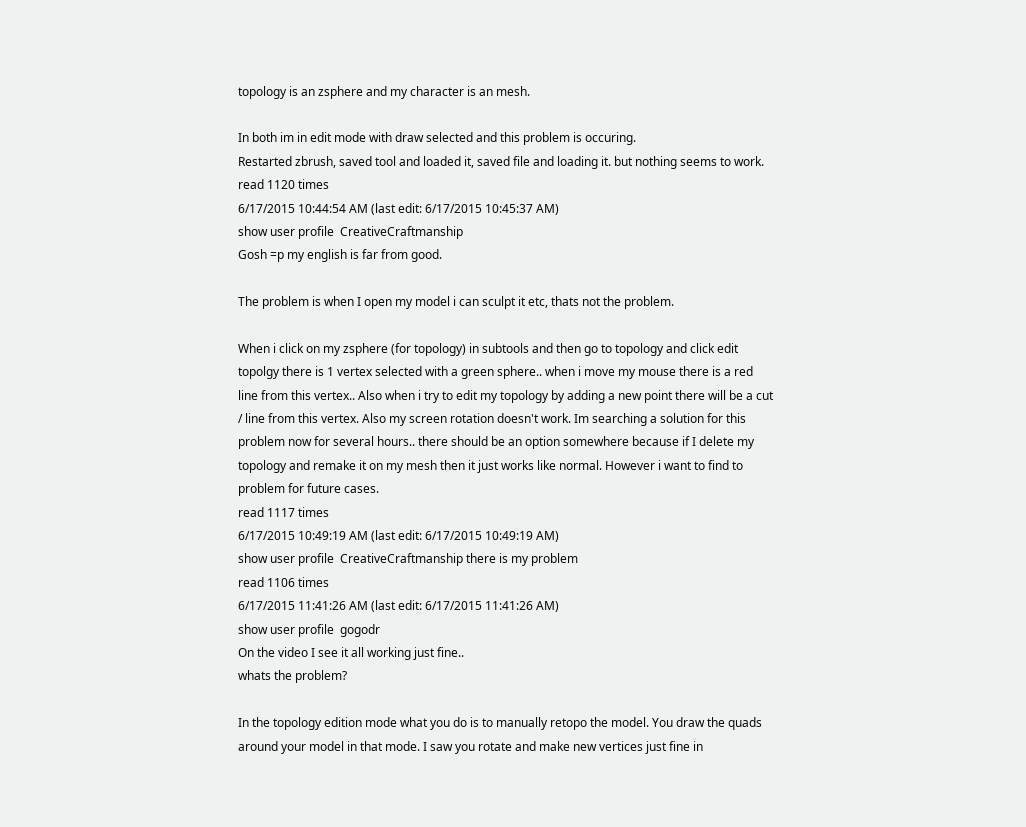topology is an zsphere and my character is an mesh.

In both im in edit mode with draw selected and this problem is occuring.
Restarted zbrush, saved tool and loaded it, saved file and loading it. but nothing seems to work.
read 1120 times
6/17/2015 10:44:54 AM (last edit: 6/17/2015 10:45:37 AM)
show user profile  CreativeCraftmanship
Gosh =p my english is far from good.

The problem is when I open my model i can sculpt it etc, thats not the problem.

When i click on my zsphere (for topology) in subtools and then go to topology and click edit topolgy there is 1 vertex selected with a green sphere.. when i move my mouse there is a red line from this vertex.. Also when i try to edit my topology by adding a new point there will be a cut / line from this vertex. Also my screen rotation doesn't work. Im searching a solution for this problem now for several hours.. there should be an option somewhere because if I delete my topology and remake it on my mesh then it just works like normal. However i want to find to problem for future cases.
read 1117 times
6/17/2015 10:49:19 AM (last edit: 6/17/2015 10:49:19 AM)
show user profile  CreativeCraftmanship there is my problem
read 1106 times
6/17/2015 11:41:26 AM (last edit: 6/17/2015 11:41:26 AM)
show user profile  gogodr
On the video I see it all working just fine..
whats the problem?

In the topology edition mode what you do is to manually retopo the model. You draw the quads around your model in that mode. I saw you rotate and make new vertices just fine in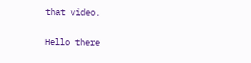that video.

Hello there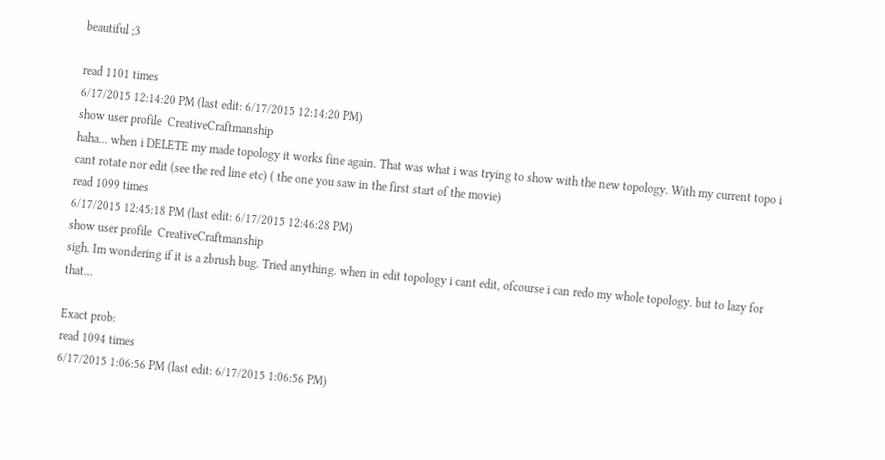beautiful ;3

read 1101 times
6/17/2015 12:14:20 PM (last edit: 6/17/2015 12:14:20 PM)
show user profile  CreativeCraftmanship
haha... when i DELETE my made topology it works fine again. That was what i was trying to show with the new topology. With my current topo i cant rotate nor edit (see the red line etc) ( the one you saw in the first start of the movie)
read 1099 times
6/17/2015 12:45:18 PM (last edit: 6/17/2015 12:46:28 PM)
show user profile  CreativeCraftmanship
sigh. Im wondering if it is a zbrush bug. Tried anything. when in edit topology i cant edit, ofcourse i can redo my whole topology. but to lazy for that...

Exact prob:
read 1094 times
6/17/2015 1:06:56 PM (last edit: 6/17/2015 1:06:56 PM)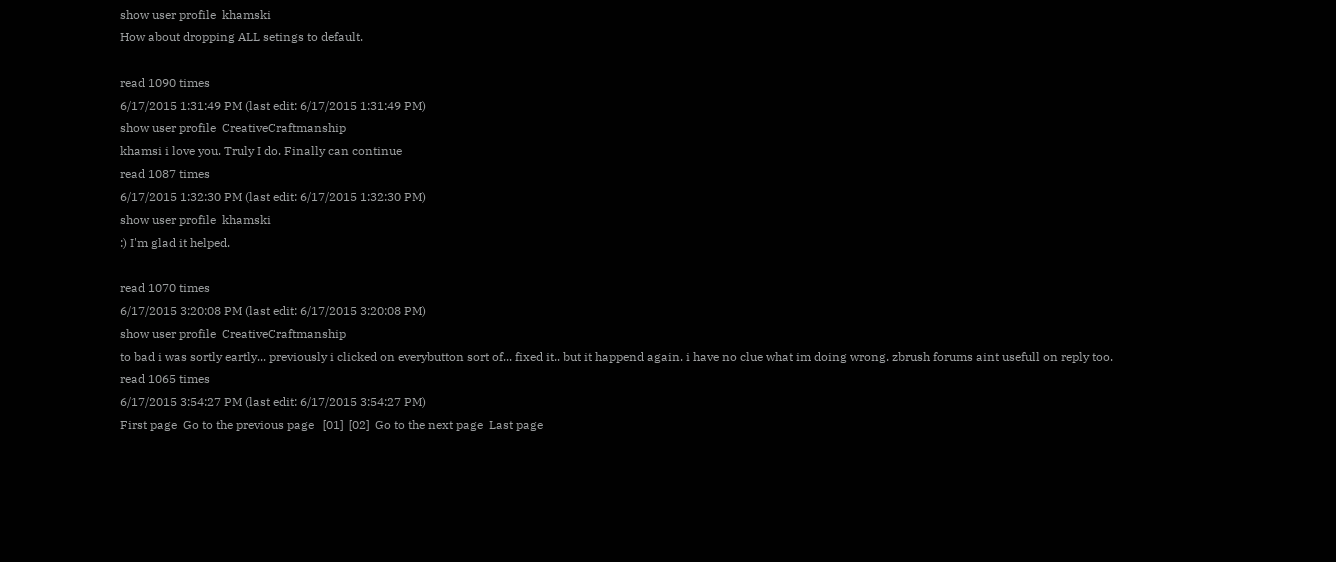show user profile  khamski
How about dropping ALL setings to default.

read 1090 times
6/17/2015 1:31:49 PM (last edit: 6/17/2015 1:31:49 PM)
show user profile  CreativeCraftmanship
khamsi i love you. Truly I do. Finally can continue
read 1087 times
6/17/2015 1:32:30 PM (last edit: 6/17/2015 1:32:30 PM)
show user profile  khamski
:) I'm glad it helped.

read 1070 times
6/17/2015 3:20:08 PM (last edit: 6/17/2015 3:20:08 PM)
show user profile  CreativeCraftmanship
to bad i was sortly eartly... previously i clicked on everybutton sort of... fixed it.. but it happend again. i have no clue what im doing wrong. zbrush forums aint usefull on reply too.
read 1065 times
6/17/2015 3:54:27 PM (last edit: 6/17/2015 3:54:27 PM)
First page  Go to the previous page   [01]  [02]  Go to the next page  Last page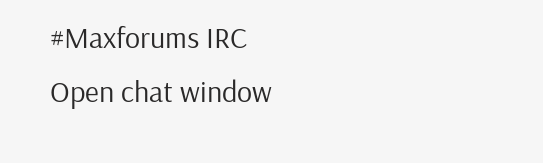#Maxforums IRC
Open chat window